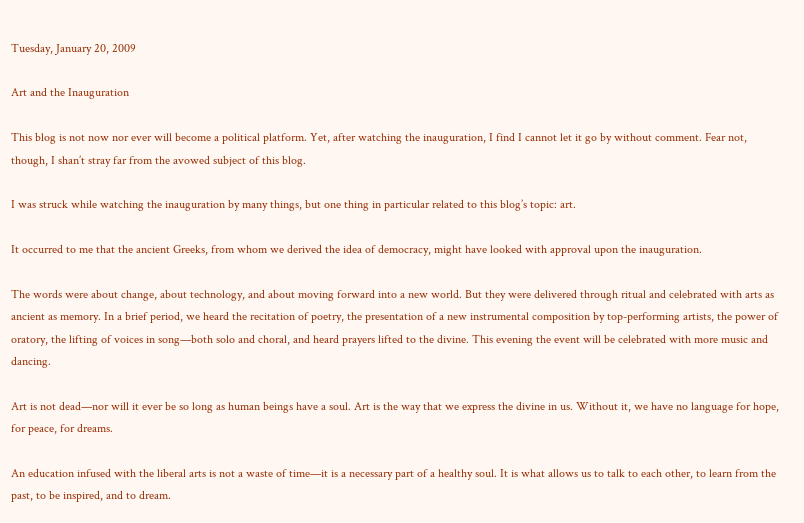Tuesday, January 20, 2009

Art and the Inauguration

This blog is not now nor ever will become a political platform. Yet, after watching the inauguration, I find I cannot let it go by without comment. Fear not, though, I shan’t stray far from the avowed subject of this blog.

I was struck while watching the inauguration by many things, but one thing in particular related to this blog’s topic: art.

It occurred to me that the ancient Greeks, from whom we derived the idea of democracy, might have looked with approval upon the inauguration.

The words were about change, about technology, and about moving forward into a new world. But they were delivered through ritual and celebrated with arts as ancient as memory. In a brief period, we heard the recitation of poetry, the presentation of a new instrumental composition by top-performing artists, the power of oratory, the lifting of voices in song—both solo and choral, and heard prayers lifted to the divine. This evening the event will be celebrated with more music and dancing.

Art is not dead—nor will it ever be so long as human beings have a soul. Art is the way that we express the divine in us. Without it, we have no language for hope, for peace, for dreams.

An education infused with the liberal arts is not a waste of time—it is a necessary part of a healthy soul. It is what allows us to talk to each other, to learn from the past, to be inspired, and to dream.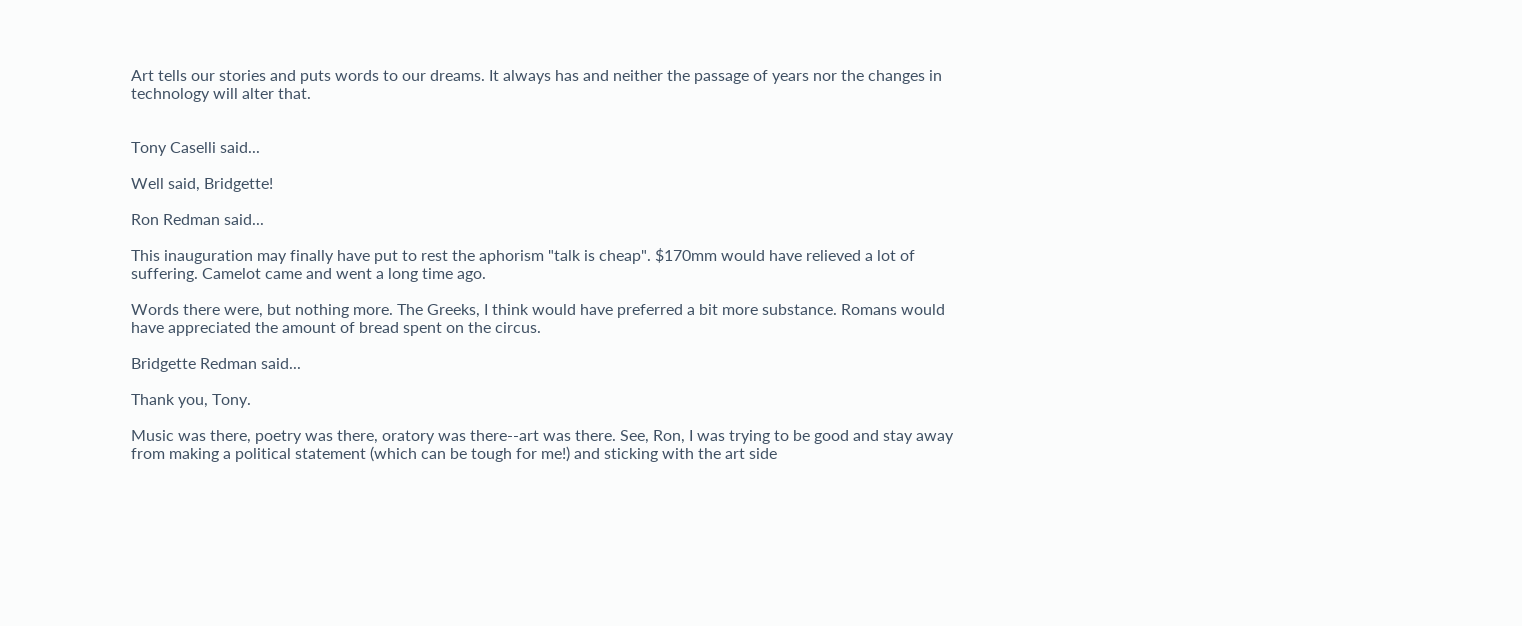Art tells our stories and puts words to our dreams. It always has and neither the passage of years nor the changes in technology will alter that.


Tony Caselli said...

Well said, Bridgette!

Ron Redman said...

This inauguration may finally have put to rest the aphorism "talk is cheap". $170mm would have relieved a lot of suffering. Camelot came and went a long time ago.

Words there were, but nothing more. The Greeks, I think would have preferred a bit more substance. Romans would have appreciated the amount of bread spent on the circus.

Bridgette Redman said...

Thank you, Tony.

Music was there, poetry was there, oratory was there--art was there. See, Ron, I was trying to be good and stay away from making a political statement (which can be tough for me!) and sticking with the art side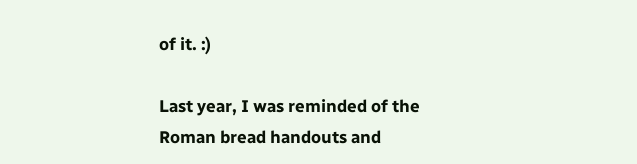of it. :)

Last year, I was reminded of the Roman bread handouts and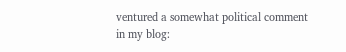ventured a somewhat political comment in my blog: